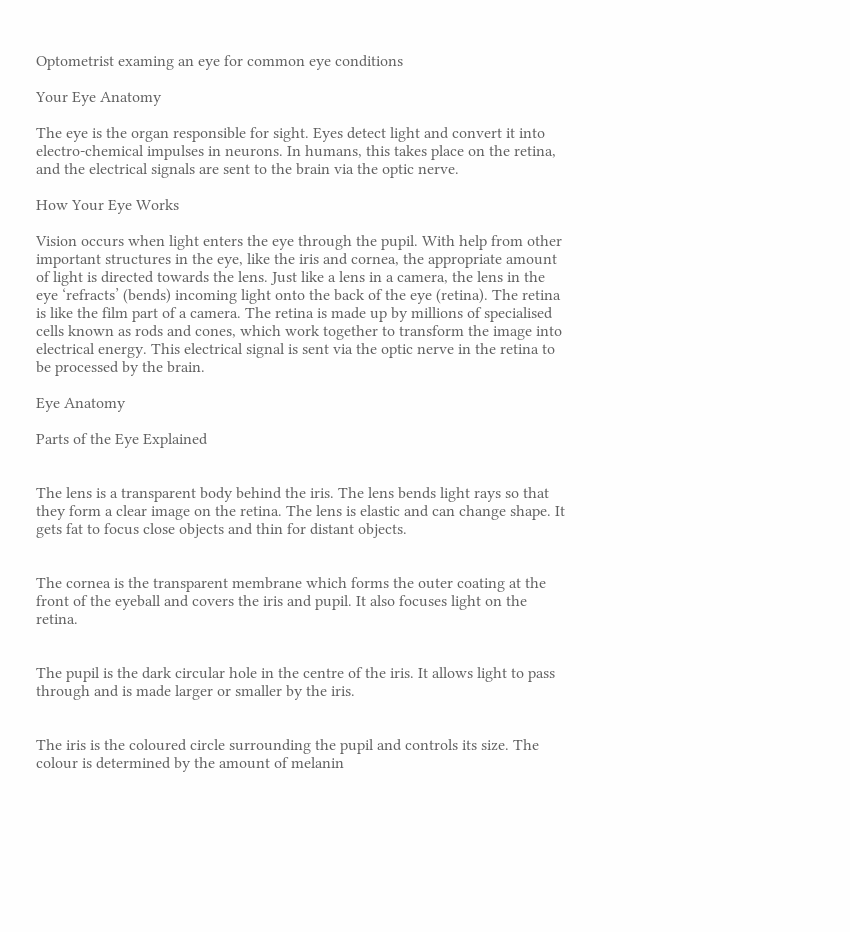Optometrist examing an eye for common eye conditions

Your Eye Anatomy

The eye is the organ responsible for sight. Eyes detect light and convert it into electro-chemical impulses in neurons. In humans, this takes place on the retina, and the electrical signals are sent to the brain via the optic nerve.

How Your Eye Works

Vision occurs when light enters the eye through the pupil. With help from other important structures in the eye, like the iris and cornea, the appropriate amount of light is directed towards the lens. Just like a lens in a camera, the lens in the eye ‘refracts’ (bends) incoming light onto the back of the eye (retina). The retina is like the film part of a camera. The retina is made up by millions of specialised cells known as rods and cones, which work together to transform the image into electrical energy. This electrical signal is sent via the optic nerve in the retina to be processed by the brain.

Eye Anatomy

Parts of the Eye Explained


The lens is a transparent body behind the iris. The lens bends light rays so that they form a clear image on the retina. The lens is elastic and can change shape. It gets fat to focus close objects and thin for distant objects.


The cornea is the transparent membrane which forms the outer coating at the front of the eyeball and covers the iris and pupil. It also focuses light on the retina.


The pupil is the dark circular hole in the centre of the iris. It allows light to pass through and is made larger or smaller by the iris.


The iris is the coloured circle surrounding the pupil and controls its size. The colour is determined by the amount of melanin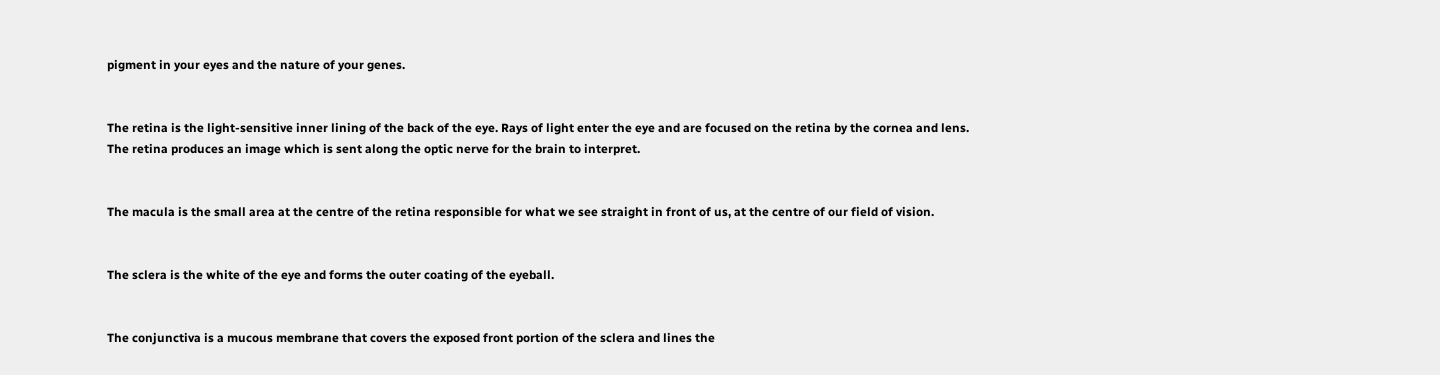pigment in your eyes and the nature of your genes.


The retina is the light-sensitive inner lining of the back of the eye. Rays of light enter the eye and are focused on the retina by the cornea and lens. The retina produces an image which is sent along the optic nerve for the brain to interpret.


The macula is the small area at the centre of the retina responsible for what we see straight in front of us, at the centre of our field of vision.


The sclera is the white of the eye and forms the outer coating of the eyeball.


The conjunctiva is a mucous membrane that covers the exposed front portion of the sclera and lines the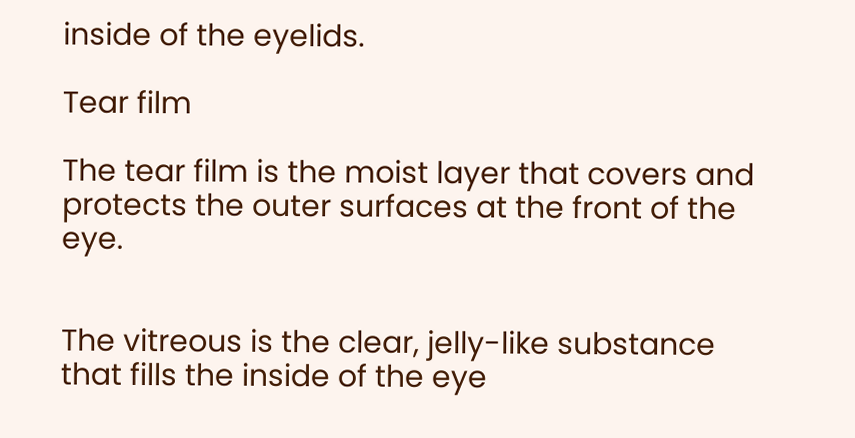inside of the eyelids.

Tear film

The tear film is the moist layer that covers and protects the outer surfaces at the front of the eye.


The vitreous is the clear, jelly-like substance that fills the inside of the eye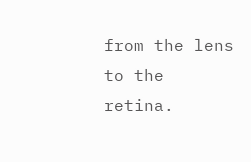from the lens to the retina.